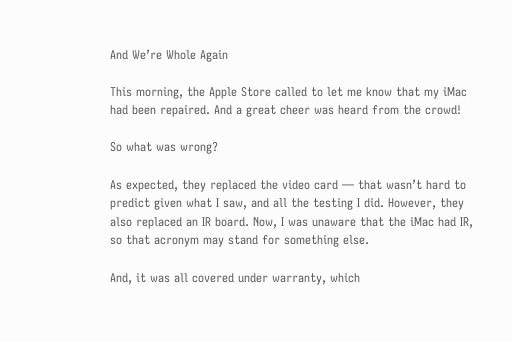And We’re Whole Again

This morning, the Apple Store called to let me know that my iMac had been repaired. And a great cheer was heard from the crowd!

So what was wrong?

As expected, they replaced the video card — that wasn’t hard to predict given what I saw, and all the testing I did. However, they also replaced an IR board. Now, I was unaware that the iMac had IR, so that acronym may stand for something else.

And, it was all covered under warranty, which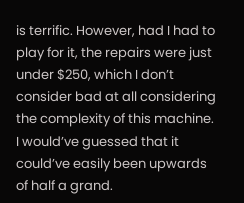is terrific. However, had I had to play for it, the repairs were just under $250, which I don’t consider bad at all considering the complexity of this machine. I would’ve guessed that it could’ve easily been upwards of half a grand.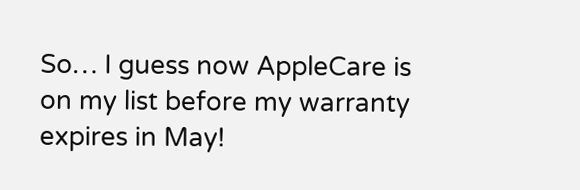So… I guess now AppleCare is on my list before my warranty expires in May!